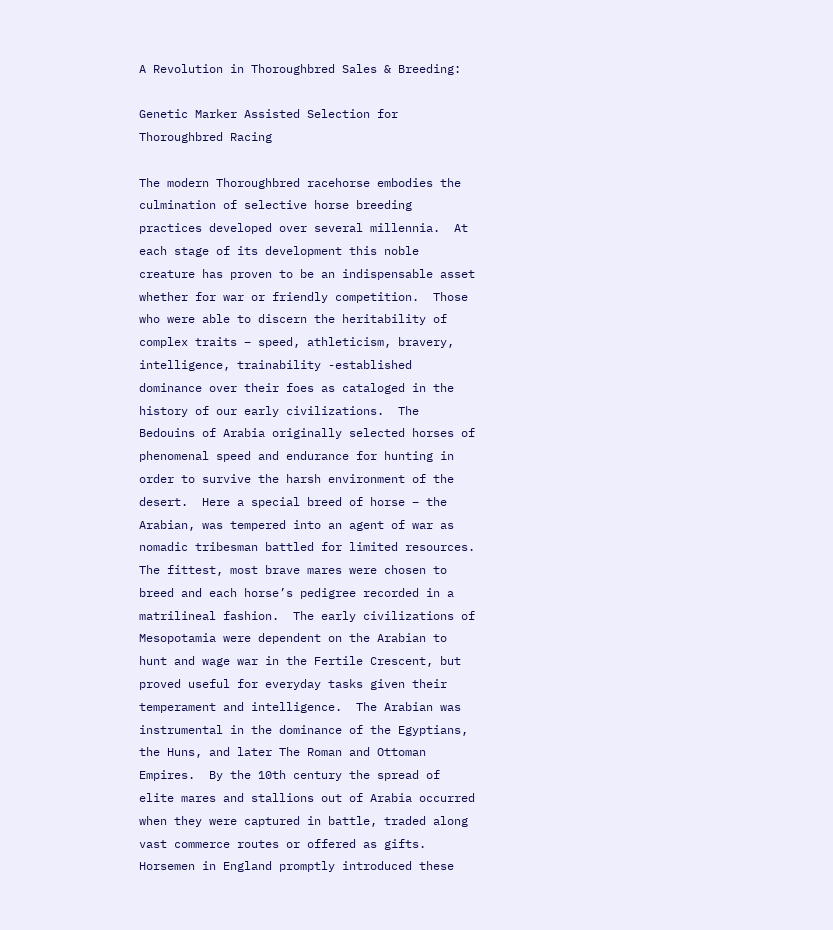A Revolution in Thoroughbred Sales & Breeding:

Genetic Marker Assisted Selection for Thoroughbred Racing

The modern Thoroughbred racehorse embodies the culmination of selective horse breeding practices developed over several millennia.  At each stage of its development this noble creature has proven to be an indispensable asset whether for war or friendly competition.  Those who were able to discern the heritability of complex traits – speed, athleticism, bravery, intelligence, trainability -established dominance over their foes as cataloged in the history of our early civilizations.  The Bedouins of Arabia originally selected horses of phenomenal speed and endurance for hunting in order to survive the harsh environment of the desert.  Here a special breed of horse – the Arabian, was tempered into an agent of war as nomadic tribesman battled for limited resources.  The fittest, most brave mares were chosen to breed and each horse’s pedigree recorded in a matrilineal fashion.  The early civilizations of Mesopotamia were dependent on the Arabian to hunt and wage war in the Fertile Crescent, but proved useful for everyday tasks given their temperament and intelligence.  The Arabian was instrumental in the dominance of the Egyptians, the Huns, and later The Roman and Ottoman Empires.  By the 10th century the spread of elite mares and stallions out of Arabia occurred when they were captured in battle, traded along vast commerce routes or offered as gifts.  Horsemen in England promptly introduced these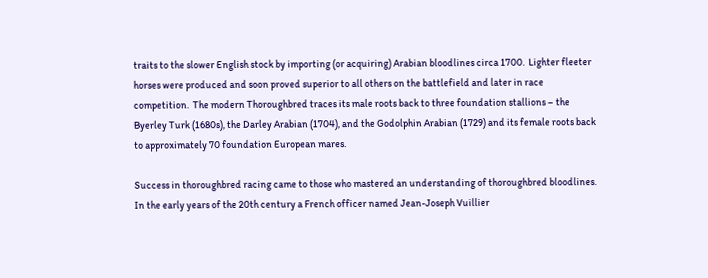traits to the slower English stock by importing (or acquiring) Arabian bloodlines circa 1700.  Lighter fleeter horses were produced and soon proved superior to all others on the battlefield and later in race competition.  The modern Thoroughbred traces its male roots back to three foundation stallions – the Byerley Turk (1680s), the Darley Arabian (1704), and the Godolphin Arabian (1729) and its female roots back to approximately 70 foundation European mares.

Success in thoroughbred racing came to those who mastered an understanding of thoroughbred bloodlines.  In the early years of the 20th century a French officer named Jean-Joseph Vuillier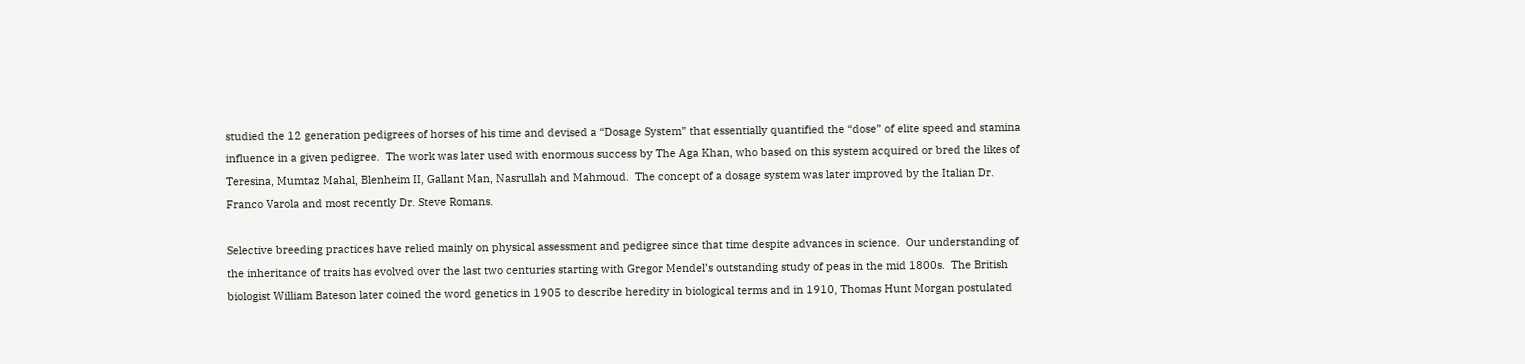studied the 12 generation pedigrees of horses of his time and devised a “Dosage System” that essentially quantified the “dose” of elite speed and stamina influence in a given pedigree.  The work was later used with enormous success by The Aga Khan, who based on this system acquired or bred the likes of Teresina, Mumtaz Mahal, Blenheim II, Gallant Man, Nasrullah and Mahmoud.  The concept of a dosage system was later improved by the Italian Dr. Franco Varola and most recently Dr. Steve Romans.

Selective breeding practices have relied mainly on physical assessment and pedigree since that time despite advances in science.  Our understanding of the inheritance of traits has evolved over the last two centuries starting with Gregor Mendel’s outstanding study of peas in the mid 1800s.  The British biologist William Bateson later coined the word genetics in 1905 to describe heredity in biological terms and in 1910, Thomas Hunt Morgan postulated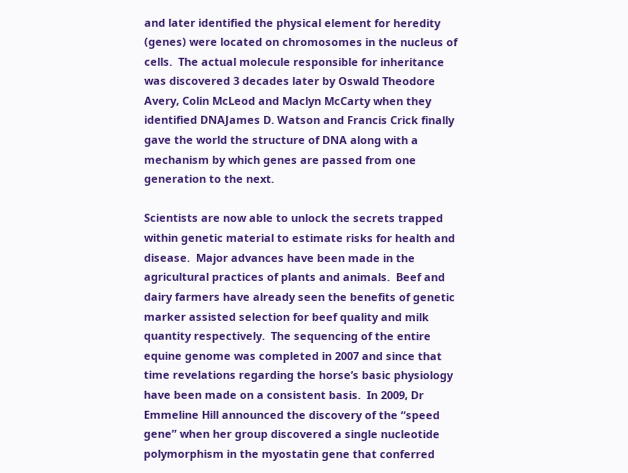and later identified the physical element for heredity (genes) were located on chromosomes in the nucleus of cells.  The actual molecule responsible for inheritance was discovered 3 decades later by Oswald Theodore Avery, Colin McLeod and Maclyn McCarty when they identified DNAJames D. Watson and Francis Crick finally gave the world the structure of DNA along with a mechanism by which genes are passed from one generation to the next.

Scientists are now able to unlock the secrets trapped within genetic material to estimate risks for health and disease.  Major advances have been made in the agricultural practices of plants and animals.  Beef and dairy farmers have already seen the benefits of genetic marker assisted selection for beef quality and milk quantity respectively.  The sequencing of the entire equine genome was completed in 2007 and since that time revelations regarding the horse’s basic physiology have been made on a consistent basis.  In 2009, Dr Emmeline Hill announced the discovery of the “speed gene” when her group discovered a single nucleotide polymorphism in the myostatin gene that conferred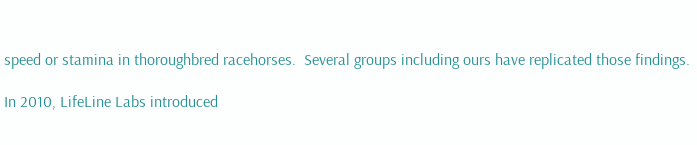speed or stamina in thoroughbred racehorses.  Several groups including ours have replicated those findings.

In 2010, LifeLine Labs introduced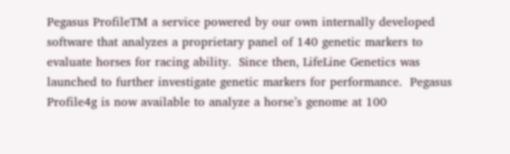Pegasus ProfileTM a service powered by our own internally developed software that analyzes a proprietary panel of 140 genetic markers to evaluate horses for racing ability.  Since then, LifeLine Genetics was launched to further investigate genetic markers for performance.  Pegasus Profile4g is now available to analyze a horse’s genome at 100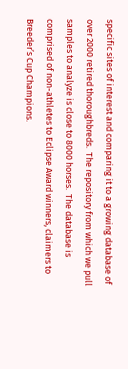specific sites of interest and comparing it to a growing database of over 2000 retired thoroughbreds.  The repository from which we pull samples to analyze is close to 8000 horses.  The database is comprised of non-athletes to Eclipse Award winners, claimers to Breeder’s Cup Champions.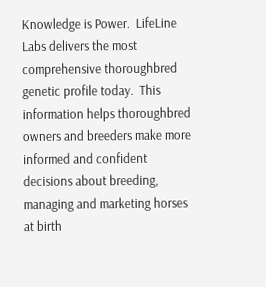Knowledge is Power.  LifeLine Labs delivers the most comprehensive thoroughbred genetic profile today.  This information helps thoroughbred owners and breeders make more informed and confident decisions about breeding, managing and marketing horses at birth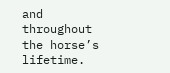and throughout the horse’s lifetime.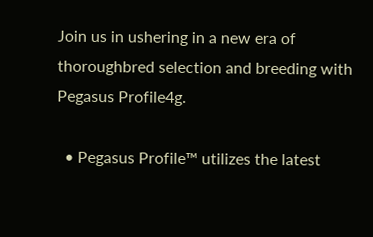Join us in ushering in a new era of thoroughbred selection and breeding with Pegasus Profile4g.

  • Pegasus Profile™ utilizes the latest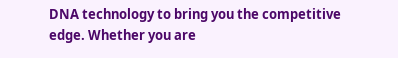DNA technology to bring you the competitive edge. Whether you are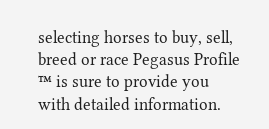selecting horses to buy, sell, breed or race Pegasus Profile ™ is sure to provide you with detailed information.